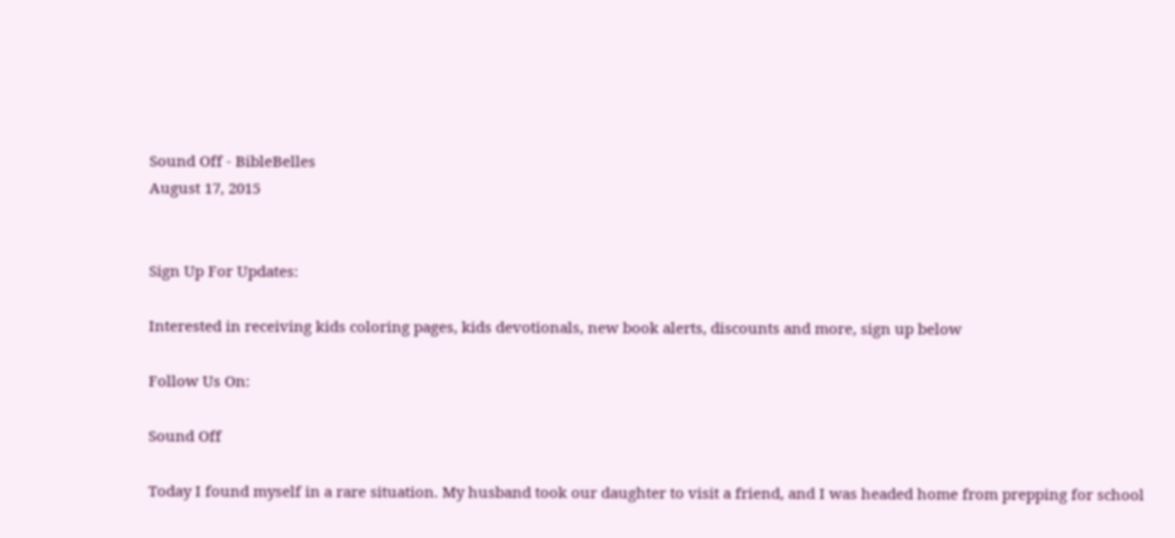Sound Off - BibleBelles
August 17, 2015


Sign Up For Updates:

Interested in receiving kids coloring pages, kids devotionals, new book alerts, discounts and more, sign up below

Follow Us On:

Sound Off

Today I found myself in a rare situation. My husband took our daughter to visit a friend, and I was headed home from prepping for school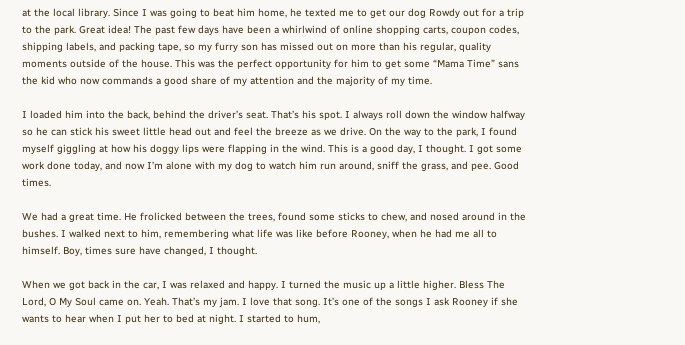at the local library. Since I was going to beat him home, he texted me to get our dog Rowdy out for a trip to the park. Great idea! The past few days have been a whirlwind of online shopping carts, coupon codes, shipping labels, and packing tape, so my furry son has missed out on more than his regular, quality moments outside of the house. This was the perfect opportunity for him to get some “Mama Time” sans the kid who now commands a good share of my attention and the majority of my time.

I loaded him into the back, behind the driver’s seat. That’s his spot. I always roll down the window halfway so he can stick his sweet little head out and feel the breeze as we drive. On the way to the park, I found myself giggling at how his doggy lips were flapping in the wind. This is a good day, I thought. I got some work done today, and now I’m alone with my dog to watch him run around, sniff the grass, and pee. Good times.

We had a great time. He frolicked between the trees, found some sticks to chew, and nosed around in the bushes. I walked next to him, remembering what life was like before Rooney, when he had me all to himself. Boy, times sure have changed, I thought.

When we got back in the car, I was relaxed and happy. I turned the music up a little higher. Bless The Lord, O My Soul came on. Yeah. That’s my jam. I love that song. It’s one of the songs I ask Rooney if she wants to hear when I put her to bed at night. I started to hum,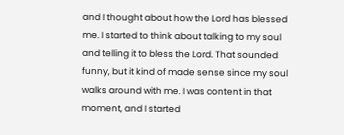and I thought about how the Lord has blessed me. I started to think about talking to my soul and telling it to bless the Lord. That sounded funny, but it kind of made sense since my soul walks around with me. I was content in that moment, and I started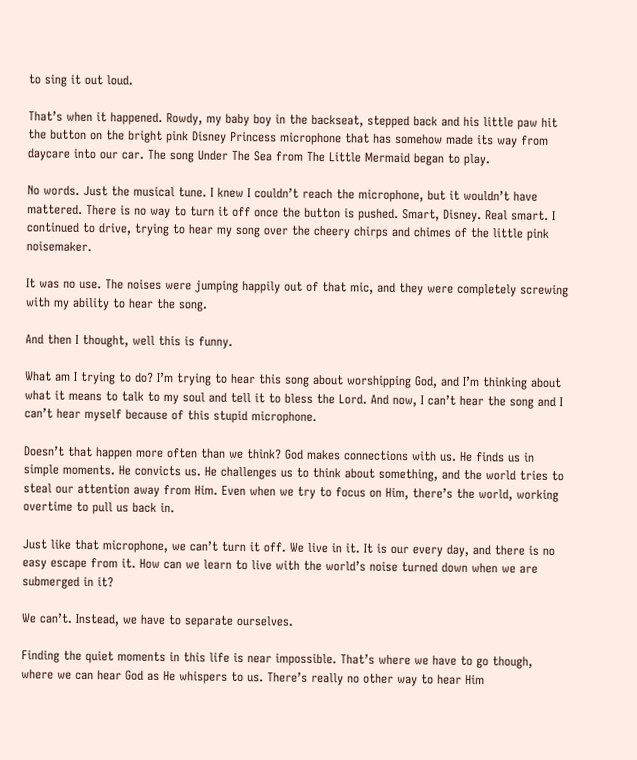to sing it out loud.

That’s when it happened. Rowdy, my baby boy in the backseat, stepped back and his little paw hit the button on the bright pink Disney Princess microphone that has somehow made its way from daycare into our car. The song Under The Sea from The Little Mermaid began to play.

No words. Just the musical tune. I knew I couldn’t reach the microphone, but it wouldn’t have mattered. There is no way to turn it off once the button is pushed. Smart, Disney. Real smart. I continued to drive, trying to hear my song over the cheery chirps and chimes of the little pink noisemaker.

It was no use. The noises were jumping happily out of that mic, and they were completely screwing with my ability to hear the song.

And then I thought, well this is funny.

What am I trying to do? I’m trying to hear this song about worshipping God, and I’m thinking about what it means to talk to my soul and tell it to bless the Lord. And now, I can’t hear the song and I can’t hear myself because of this stupid microphone.

Doesn’t that happen more often than we think? God makes connections with us. He finds us in simple moments. He convicts us. He challenges us to think about something, and the world tries to steal our attention away from Him. Even when we try to focus on Him, there’s the world, working overtime to pull us back in.

Just like that microphone, we can’t turn it off. We live in it. It is our every day, and there is no easy escape from it. How can we learn to live with the world’s noise turned down when we are submerged in it?

We can’t. Instead, we have to separate ourselves.

Finding the quiet moments in this life is near impossible. That’s where we have to go though,  where we can hear God as He whispers to us. There’s really no other way to hear Him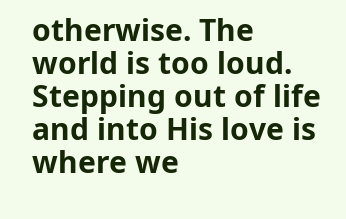otherwise. The world is too loud. Stepping out of life and into His love is where we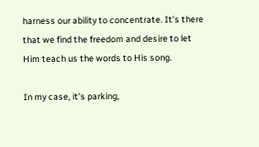harness our ability to concentrate. It’s there that we find the freedom and desire to let Him teach us the words to His song.

In my case, it’s parking,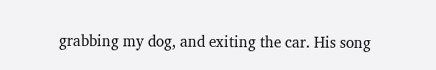grabbing my dog, and exiting the car. His song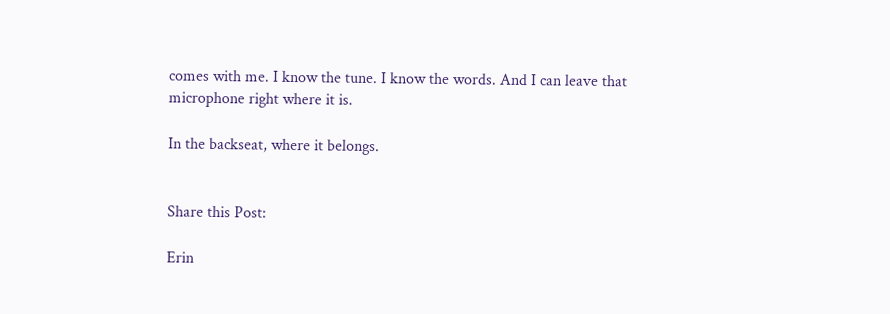comes with me. I know the tune. I know the words. And I can leave that microphone right where it is.

In the backseat, where it belongs.


Share this Post:

Erin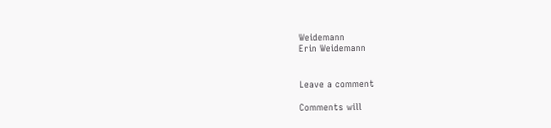Weidemann
Erin Weidemann


Leave a comment

Comments will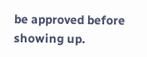be approved before showing up.